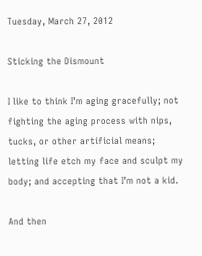Tuesday, March 27, 2012

Sticking the Dismount

I like to think I’m aging gracefully; not fighting the aging process with nips, tucks, or other artificial means; letting life etch my face and sculpt my body; and accepting that I’m not a kid.

And then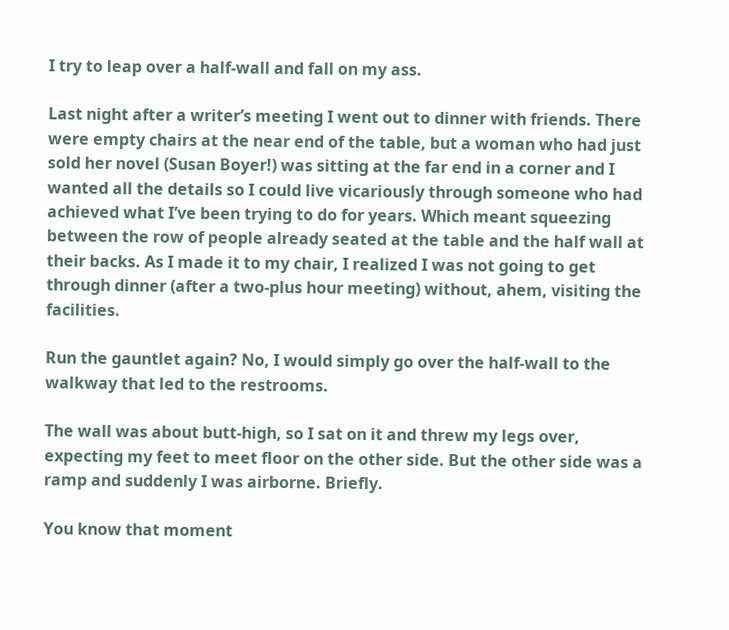I try to leap over a half-wall and fall on my ass.

Last night after a writer’s meeting I went out to dinner with friends. There were empty chairs at the near end of the table, but a woman who had just sold her novel (Susan Boyer!) was sitting at the far end in a corner and I wanted all the details so I could live vicariously through someone who had achieved what I’ve been trying to do for years. Which meant squeezing between the row of people already seated at the table and the half wall at their backs. As I made it to my chair, I realized I was not going to get through dinner (after a two-plus hour meeting) without, ahem, visiting the facilities.

Run the gauntlet again? No, I would simply go over the half-wall to the walkway that led to the restrooms.

The wall was about butt-high, so I sat on it and threw my legs over, expecting my feet to meet floor on the other side. But the other side was a ramp and suddenly I was airborne. Briefly.

You know that moment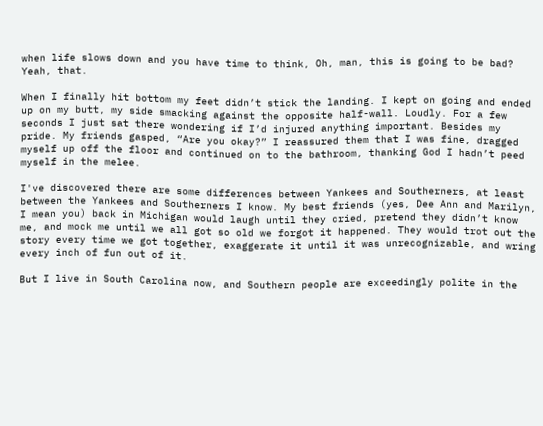when life slows down and you have time to think, Oh, man, this is going to be bad? Yeah, that.

When I finally hit bottom my feet didn’t stick the landing. I kept on going and ended up on my butt, my side smacking against the opposite half-wall. Loudly. For a few seconds I just sat there wondering if I’d injured anything important. Besides my pride. My friends gasped, “Are you okay?” I reassured them that I was fine, dragged myself up off the floor and continued on to the bathroom, thanking God I hadn’t peed myself in the melee.

I've discovered there are some differences between Yankees and Southerners, at least between the Yankees and Southerners I know. My best friends (yes, Dee Ann and Marilyn, I mean you) back in Michigan would laugh until they cried, pretend they didn’t know me, and mock me until we all got so old we forgot it happened. They would trot out the story every time we got together, exaggerate it until it was unrecognizable, and wring every inch of fun out of it.

But I live in South Carolina now, and Southern people are exceedingly polite in the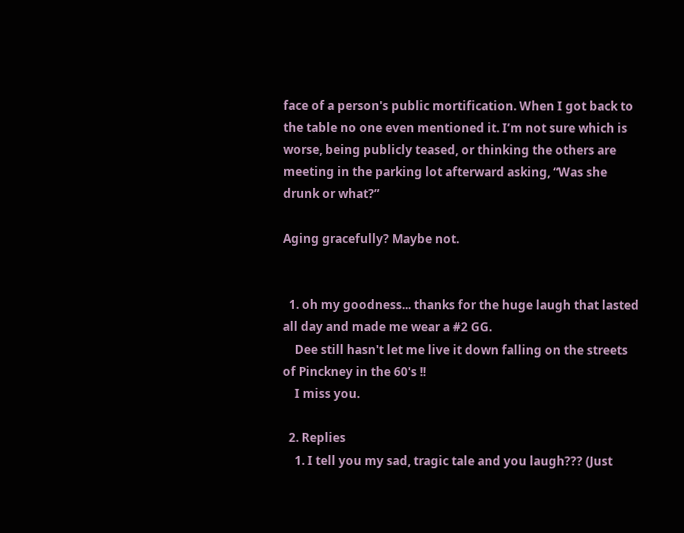face of a person's public mortification. When I got back to the table no one even mentioned it. I’m not sure which is worse, being publicly teased, or thinking the others are meeting in the parking lot afterward asking, “Was she drunk or what?”

Aging gracefully? Maybe not.


  1. oh my goodness... thanks for the huge laugh that lasted all day and made me wear a #2 GG.
    Dee still hasn't let me live it down falling on the streets of Pinckney in the 60's !!
    I miss you.

  2. Replies
    1. I tell you my sad, tragic tale and you laugh??? (Just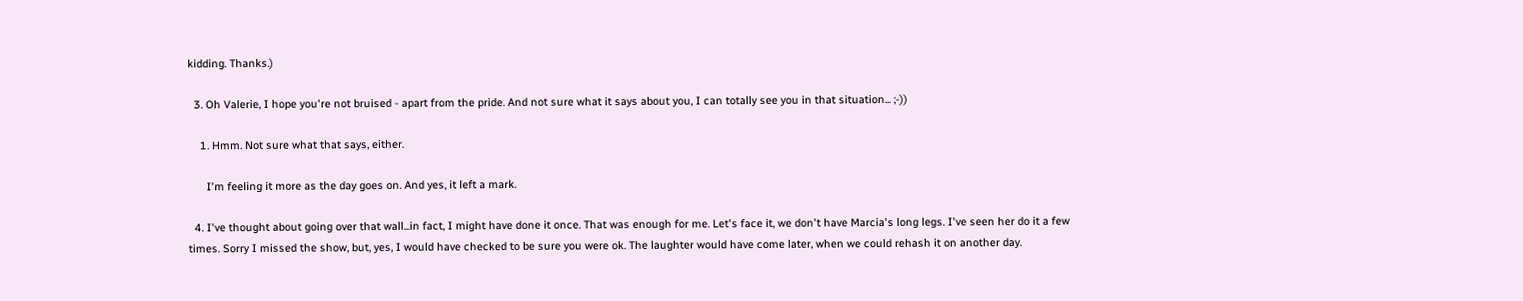kidding. Thanks.)

  3. Oh Valerie, I hope you're not bruised - apart from the pride. And not sure what it says about you, I can totally see you in that situation... ;-))

    1. Hmm. Not sure what that says, either.

      I'm feeling it more as the day goes on. And yes, it left a mark.

  4. I've thought about going over that wall...in fact, I might have done it once. That was enough for me. Let's face it, we don't have Marcia's long legs. I've seen her do it a few times. Sorry I missed the show, but, yes, I would have checked to be sure you were ok. The laughter would have come later, when we could rehash it on another day.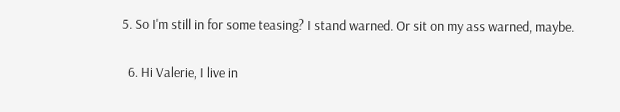5. So I'm still in for some teasing? I stand warned. Or sit on my ass warned, maybe.

  6. Hi Valerie, I live in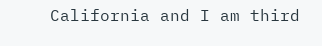California and I am third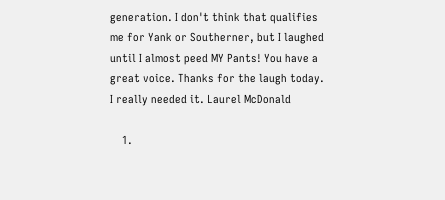generation. I don't think that qualifies me for Yank or Southerner, but I laughed until I almost peed MY Pants! You have a great voice. Thanks for the laugh today. I really needed it. Laurel McDonald

    1.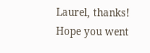Laurel, thanks! Hope you went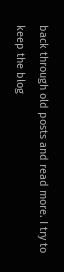back through old posts and read more. I try to keep the blog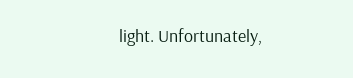light. Unfortunately,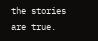the stories are true.